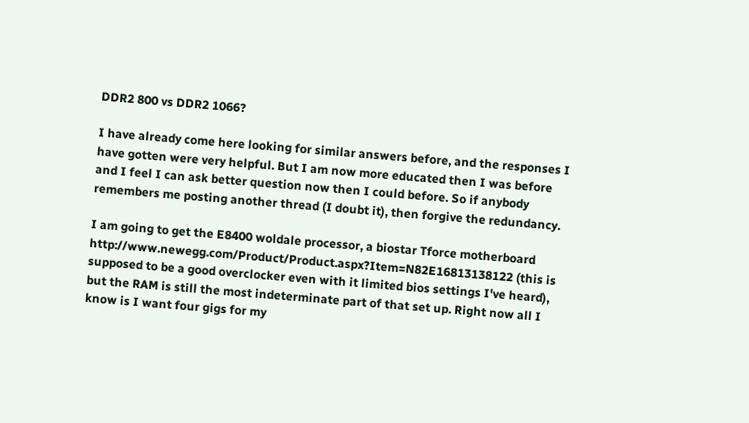DDR2 800 vs DDR2 1066?

I have already come here looking for similar answers before, and the responses I have gotten were very helpful. But I am now more educated then I was before and I feel I can ask better question now then I could before. So if anybody remembers me posting another thread (I doubt it), then forgive the redundancy.

I am going to get the E8400 woldale processor, a biostar Tforce motherboard http://www.newegg.com/Product/Product.aspx?Item=N82E16813138122 (this is supposed to be a good overclocker even with it limited bios settings I've heard), but the RAM is still the most indeterminate part of that set up. Right now all I know is I want four gigs for my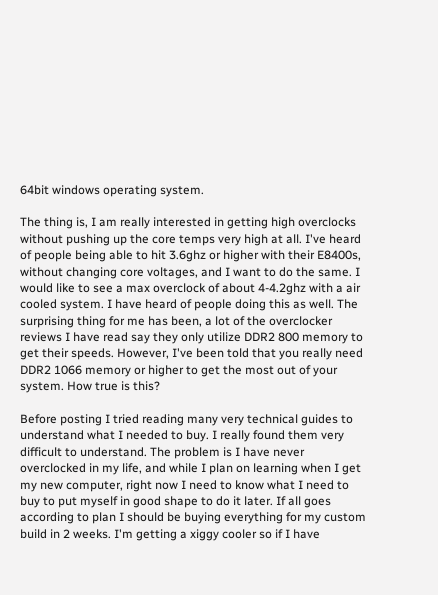64bit windows operating system.

The thing is, I am really interested in getting high overclocks without pushing up the core temps very high at all. I've heard of people being able to hit 3.6ghz or higher with their E8400s, without changing core voltages, and I want to do the same. I would like to see a max overclock of about 4-4.2ghz with a air cooled system. I have heard of people doing this as well. The surprising thing for me has been, a lot of the overclocker reviews I have read say they only utilize DDR2 800 memory to get their speeds. However, I've been told that you really need DDR2 1066 memory or higher to get the most out of your system. How true is this?

Before posting I tried reading many very technical guides to understand what I needed to buy. I really found them very difficult to understand. The problem is I have never overclocked in my life, and while I plan on learning when I get my new computer, right now I need to know what I need to buy to put myself in good shape to do it later. If all goes according to plan I should be buying everything for my custom build in 2 weeks. I'm getting a xiggy cooler so if I have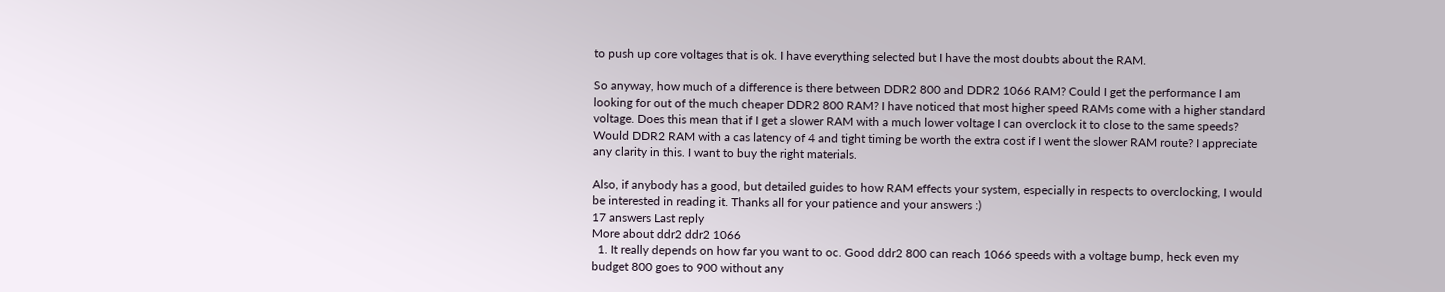to push up core voltages that is ok. I have everything selected but I have the most doubts about the RAM.

So anyway, how much of a difference is there between DDR2 800 and DDR2 1066 RAM? Could I get the performance I am looking for out of the much cheaper DDR2 800 RAM? I have noticed that most higher speed RAMs come with a higher standard voltage. Does this mean that if I get a slower RAM with a much lower voltage I can overclock it to close to the same speeds? Would DDR2 RAM with a cas latency of 4 and tight timing be worth the extra cost if I went the slower RAM route? I appreciate any clarity in this. I want to buy the right materials.

Also, if anybody has a good, but detailed guides to how RAM effects your system, especially in respects to overclocking, I would be interested in reading it. Thanks all for your patience and your answers :)
17 answers Last reply
More about ddr2 ddr2 1066
  1. It really depends on how far you want to oc. Good ddr2 800 can reach 1066 speeds with a voltage bump, heck even my budget 800 goes to 900 without any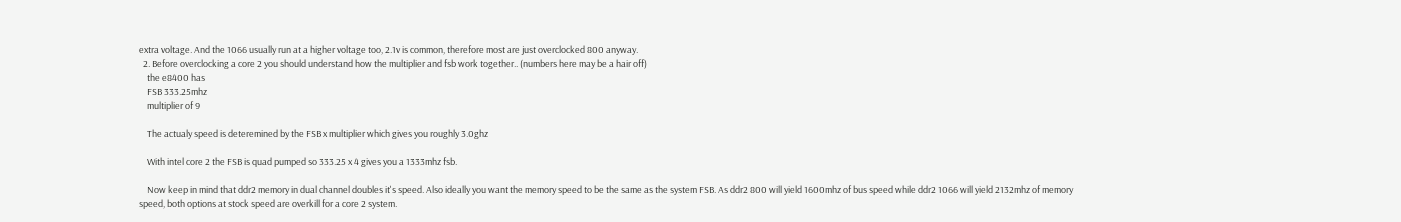extra voltage. And the 1066 usually run at a higher voltage too, 2.1v is common, therefore most are just overclocked 800 anyway.
  2. Before overclocking a core 2 you should understand how the multiplier and fsb work together.. (numbers here may be a hair off)
    the e8400 has
    FSB 333.25mhz
    multiplier of 9

    The actualy speed is deteremined by the FSB x multiplier which gives you roughly 3.0ghz

    With intel core 2 the FSB is quad pumped so 333.25 x 4 gives you a 1333mhz fsb.

    Now keep in mind that ddr2 memory in dual channel doubles it's speed. Also ideally you want the memory speed to be the same as the system FSB. As ddr2 800 will yield 1600mhz of bus speed while ddr2 1066 will yield 2132mhz of memory speed, both options at stock speed are overkill for a core 2 system.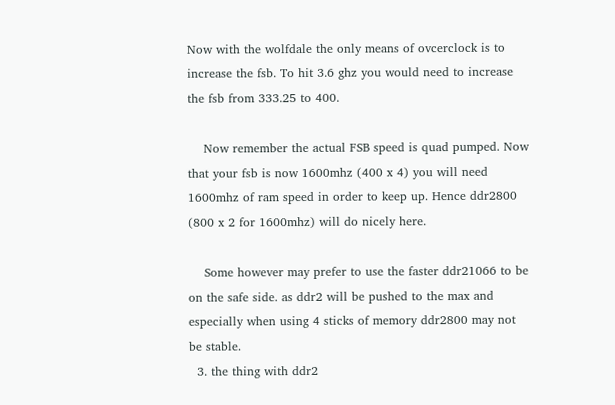Now with the wolfdale the only means of ovcerclock is to increase the fsb. To hit 3.6 ghz you would need to increase the fsb from 333.25 to 400.

    Now remember the actual FSB speed is quad pumped. Now that your fsb is now 1600mhz (400 x 4) you will need 1600mhz of ram speed in order to keep up. Hence ddr2800 (800 x 2 for 1600mhz) will do nicely here.

    Some however may prefer to use the faster ddr21066 to be on the safe side. as ddr2 will be pushed to the max and especially when using 4 sticks of memory ddr2800 may not be stable.
  3. the thing with ddr2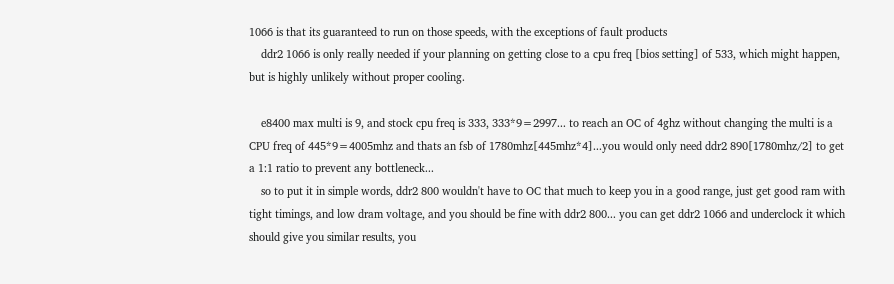1066 is that its guaranteed to run on those speeds, with the exceptions of fault products
    ddr2 1066 is only really needed if your planning on getting close to a cpu freq [bios setting] of 533, which might happen, but is highly unlikely without proper cooling.

    e8400 max multi is 9, and stock cpu freq is 333, 333*9=2997... to reach an OC of 4ghz without changing the multi is a CPU freq of 445*9=4005mhz and thats an fsb of 1780mhz[445mhz*4]...you would only need ddr2 890[1780mhz/2] to get a 1:1 ratio to prevent any bottleneck...
    so to put it in simple words, ddr2 800 wouldn't have to OC that much to keep you in a good range, just get good ram with tight timings, and low dram voltage, and you should be fine with ddr2 800... you can get ddr2 1066 and underclock it which should give you similar results, you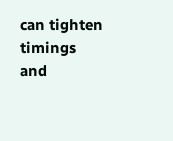can tighten timings and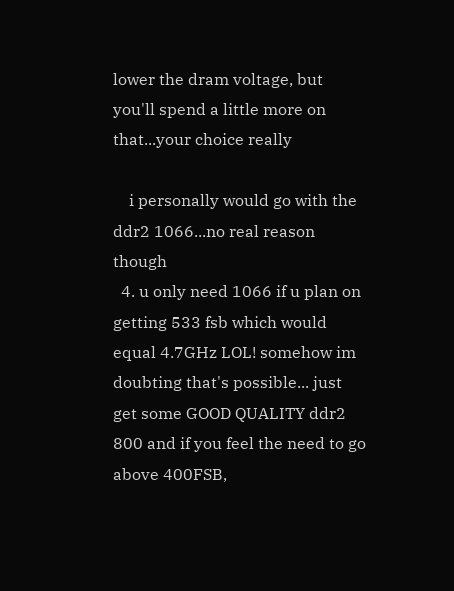lower the dram voltage, but you'll spend a little more on that...your choice really

    i personally would go with the ddr2 1066...no real reason though
  4. u only need 1066 if u plan on getting 533 fsb which would equal 4.7GHz LOL! somehow im doubting that's possible... just get some GOOD QUALITY ddr2 800 and if you feel the need to go above 400FSB,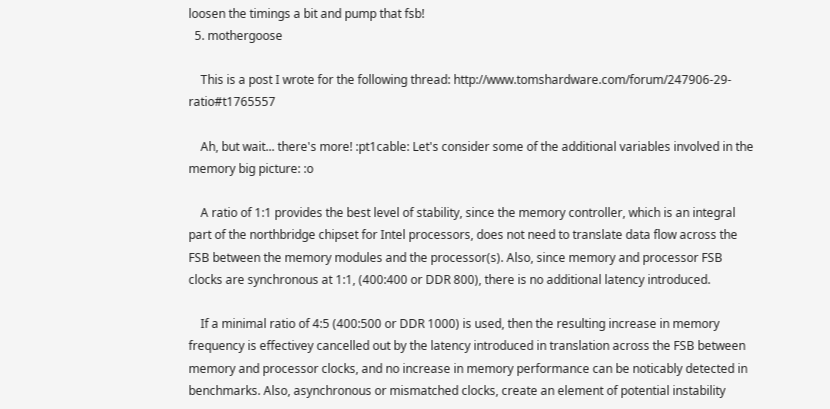loosen the timings a bit and pump that fsb!
  5. mothergoose

    This is a post I wrote for the following thread: http://www.tomshardware.com/forum/247906-29-ratio#t1765557

    Ah, but wait... there's more! :pt1cable: Let's consider some of the additional variables involved in the memory big picture: :o

    A ratio of 1:1 provides the best level of stability, since the memory controller, which is an integral part of the northbridge chipset for Intel processors, does not need to translate data flow across the FSB between the memory modules and the processor(s). Also, since memory and processor FSB clocks are synchronous at 1:1, (400:400 or DDR 800), there is no additional latency introduced.

    If a minimal ratio of 4:5 (400:500 or DDR 1000) is used, then the resulting increase in memory frequency is effectivey cancelled out by the latency introduced in translation across the FSB between memory and processor clocks, and no increase in memory performance can be noticably detected in benchmarks. Also, asynchronous or mismatched clocks, create an element of potential instability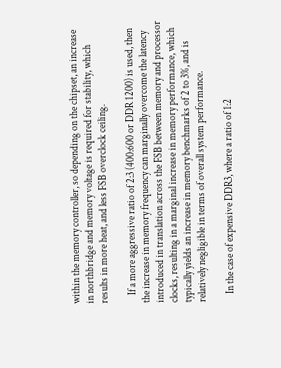within the memory controller, so depending on the chipset, an increase in northbridge and memory voltage is required for stability, which results in more heat, and less FSB overclock ceiling.

    If a more aggressive ratio of 2:3 (400:600 or DDR 1200) is used, then the increase in memory frequency can marginally overcome the latency introduced in translation across the FSB between memory and processor clocks, resulting in a marginal increase in memory performance, which typically yields an increase in memory benchmarks of 2 to 3%, and is relatively negligible in terms of overall system performance.

    In the case of expensive DDR3, where a ratio of 1:2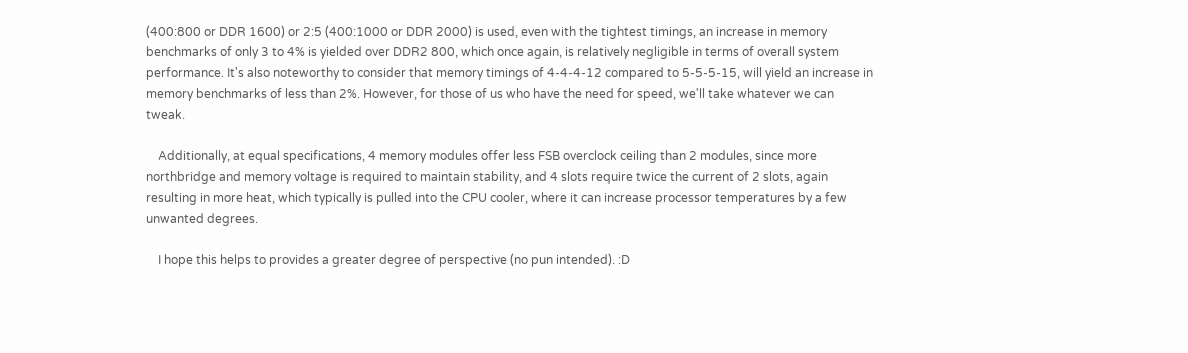(400:800 or DDR 1600) or 2:5 (400:1000 or DDR 2000) is used, even with the tightest timings, an increase in memory benchmarks of only 3 to 4% is yielded over DDR2 800, which once again, is relatively negligible in terms of overall system performance. It's also noteworthy to consider that memory timings of 4-4-4-12 compared to 5-5-5-15, will yield an increase in memory benchmarks of less than 2%. However, for those of us who have the need for speed, we'll take whatever we can tweak.

    Additionally, at equal specifications, 4 memory modules offer less FSB overclock ceiling than 2 modules, since more northbridge and memory voltage is required to maintain stability, and 4 slots require twice the current of 2 slots, again resulting in more heat, which typically is pulled into the CPU cooler, where it can increase processor temperatures by a few unwanted degrees.

    I hope this helps to provides a greater degree of perspective (no pun intended). :D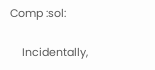Comp :sol:

    Incidentally,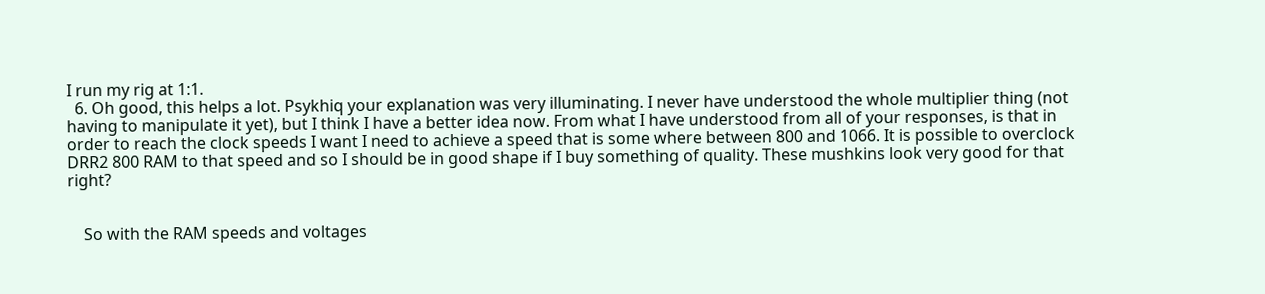I run my rig at 1:1.
  6. Oh good, this helps a lot. Psykhiq your explanation was very illuminating. I never have understood the whole multiplier thing (not having to manipulate it yet), but I think I have a better idea now. From what I have understood from all of your responses, is that in order to reach the clock speeds I want I need to achieve a speed that is some where between 800 and 1066. It is possible to overclock DRR2 800 RAM to that speed and so I should be in good shape if I buy something of quality. These mushkins look very good for that right?


    So with the RAM speeds and voltages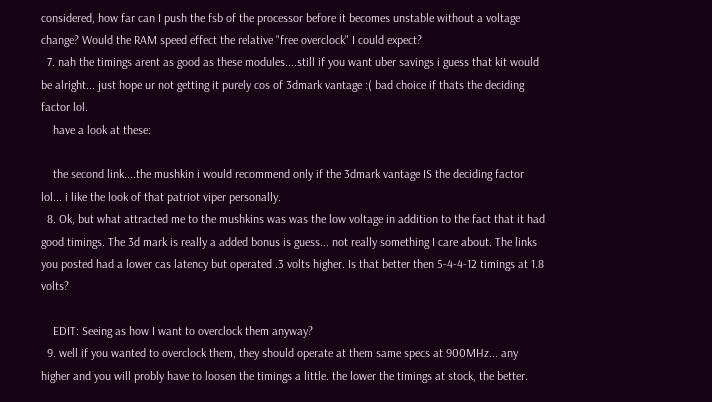considered, how far can I push the fsb of the processor before it becomes unstable without a voltage change? Would the RAM speed effect the relative "free overclock" I could expect?
  7. nah the timings arent as good as these modules....still if you want uber savings i guess that kit would be alright... just hope ur not getting it purely cos of 3dmark vantage :( bad choice if thats the deciding factor lol.
    have a look at these:

    the second link....the mushkin i would recommend only if the 3dmark vantage IS the deciding factor lol... i like the look of that patriot viper personally.
  8. Ok, but what attracted me to the mushkins was was the low voltage in addition to the fact that it had good timings. The 3d mark is really a added bonus is guess... not really something I care about. The links you posted had a lower cas latency but operated .3 volts higher. Is that better then 5-4-4-12 timings at 1.8 volts?

    EDIT: Seeing as how I want to overclock them anyway?
  9. well if you wanted to overclock them, they should operate at them same specs at 900MHz... any higher and you will probly have to loosen the timings a little. the lower the timings at stock, the better.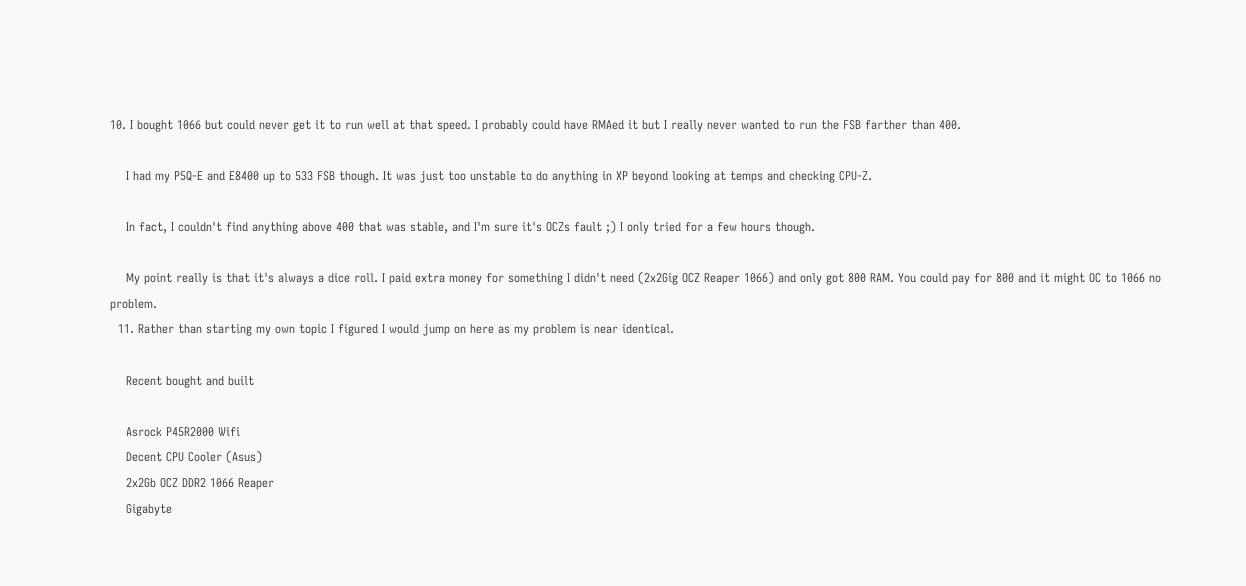10. I bought 1066 but could never get it to run well at that speed. I probably could have RMAed it but I really never wanted to run the FSB farther than 400.

    I had my P5Q-E and E8400 up to 533 FSB though. It was just too unstable to do anything in XP beyond looking at temps and checking CPU-Z.

    In fact, I couldn't find anything above 400 that was stable, and I'm sure it's OCZs fault ;) I only tried for a few hours though.

    My point really is that it's always a dice roll. I paid extra money for something I didn't need (2x2Gig OCZ Reaper 1066) and only got 800 RAM. You could pay for 800 and it might OC to 1066 no problem.
  11. Rather than starting my own topic I figured I would jump on here as my problem is near identical.

    Recent bought and built

    Asrock P45R2000 Wifi
    Decent CPU Cooler (Asus)
    2x2Gb OCZ DDR2 1066 Reaper
    Gigabyte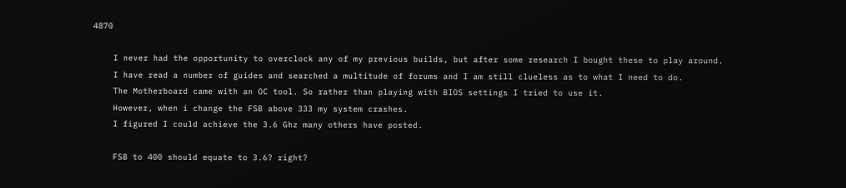4870

    I never had the opportunity to overclock any of my previous builds, but after some research I bought these to play around.
    I have read a number of guides and searched a multitude of forums and I am still clueless as to what I need to do.
    The Motherboard came with an OC tool. So rather than playing with BIOS settings I tried to use it.
    However, when i change the FSB above 333 my system crashes.
    I figured I could achieve the 3.6 Ghz many others have posted.

    FSB to 400 should equate to 3.6? right?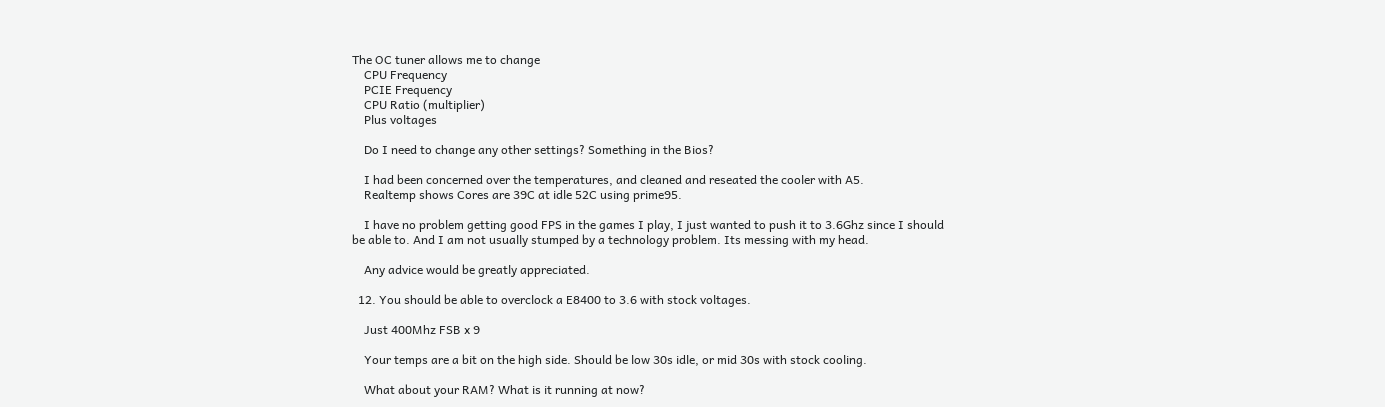The OC tuner allows me to change
    CPU Frequency
    PCIE Frequency
    CPU Ratio (multiplier)
    Plus voltages

    Do I need to change any other settings? Something in the Bios?

    I had been concerned over the temperatures, and cleaned and reseated the cooler with A5.
    Realtemp shows Cores are 39C at idle 52C using prime95.

    I have no problem getting good FPS in the games I play, I just wanted to push it to 3.6Ghz since I should be able to. And I am not usually stumped by a technology problem. Its messing with my head.

    Any advice would be greatly appreciated.

  12. You should be able to overclock a E8400 to 3.6 with stock voltages.

    Just 400Mhz FSB x 9

    Your temps are a bit on the high side. Should be low 30s idle, or mid 30s with stock cooling.

    What about your RAM? What is it running at now?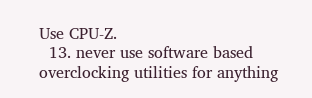Use CPU-Z.
  13. never use software based overclocking utilities for anything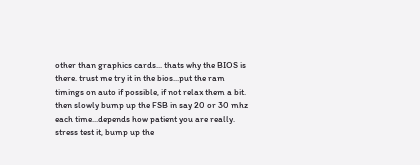other than graphics cards... thats why the BIOS is there. trust me try it in the bios...put the ram timings on auto if possible, if not relax them a bit. then slowly bump up the FSB in say 20 or 30 mhz each time...depends how patient you are really. stress test it, bump up the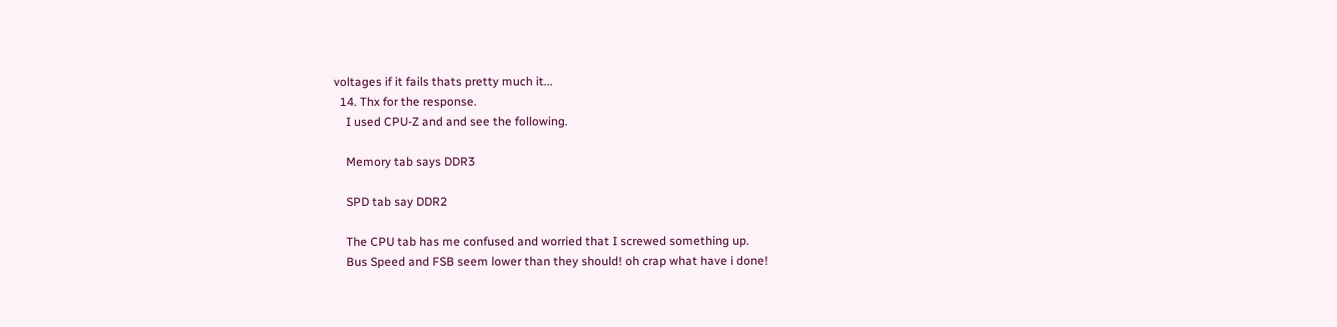voltages if it fails thats pretty much it...
  14. Thx for the response.
    I used CPU-Z and and see the following.

    Memory tab says DDR3

    SPD tab say DDR2

    The CPU tab has me confused and worried that I screwed something up.
    Bus Speed and FSB seem lower than they should! oh crap what have i done!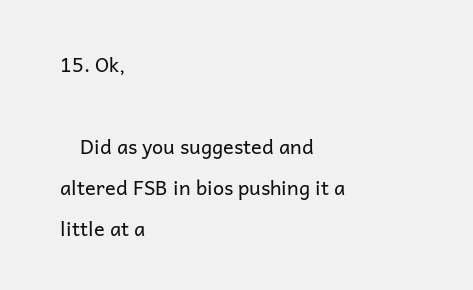15. Ok,

    Did as you suggested and altered FSB in bios pushing it a little at a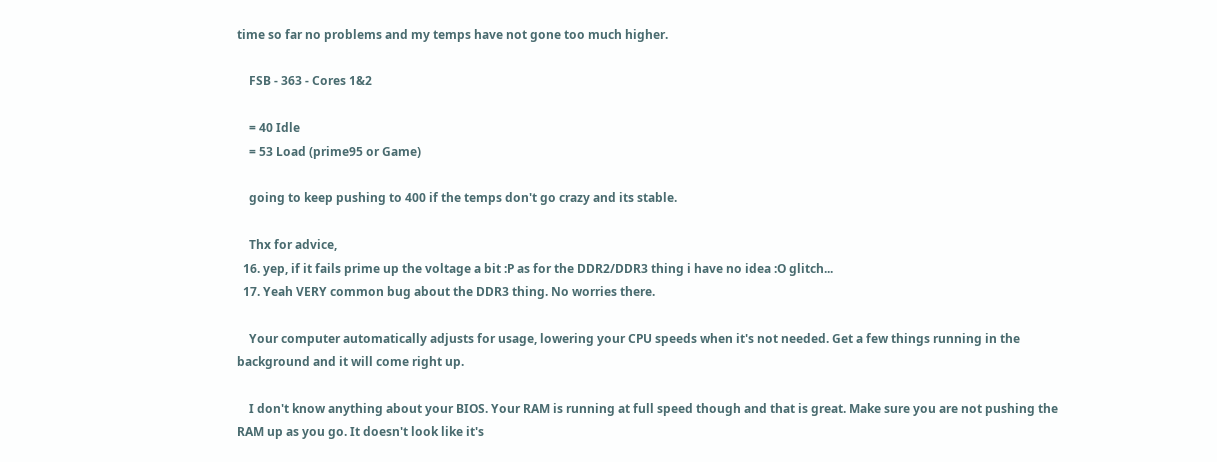time so far no problems and my temps have not gone too much higher.

    FSB - 363 - Cores 1&2

    = 40 Idle
    = 53 Load (prime95 or Game)

    going to keep pushing to 400 if the temps don't go crazy and its stable.

    Thx for advice,
  16. yep, if it fails prime up the voltage a bit :P as for the DDR2/DDR3 thing i have no idea :O glitch...
  17. Yeah VERY common bug about the DDR3 thing. No worries there.

    Your computer automatically adjusts for usage, lowering your CPU speeds when it's not needed. Get a few things running in the background and it will come right up.

    I don't know anything about your BIOS. Your RAM is running at full speed though and that is great. Make sure you are not pushing the RAM up as you go. It doesn't look like it's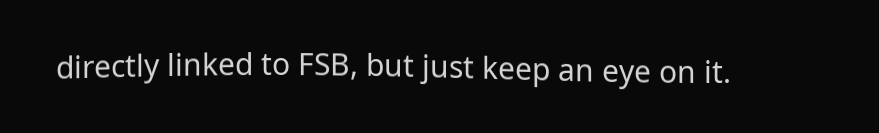directly linked to FSB, but just keep an eye on it.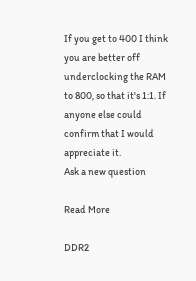If you get to 400 I think you are better off underclocking the RAM to 800, so that it's 1:1. If anyone else could confirm that I would appreciate it.
Ask a new question

Read More

DDR2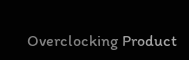Overclocking Product